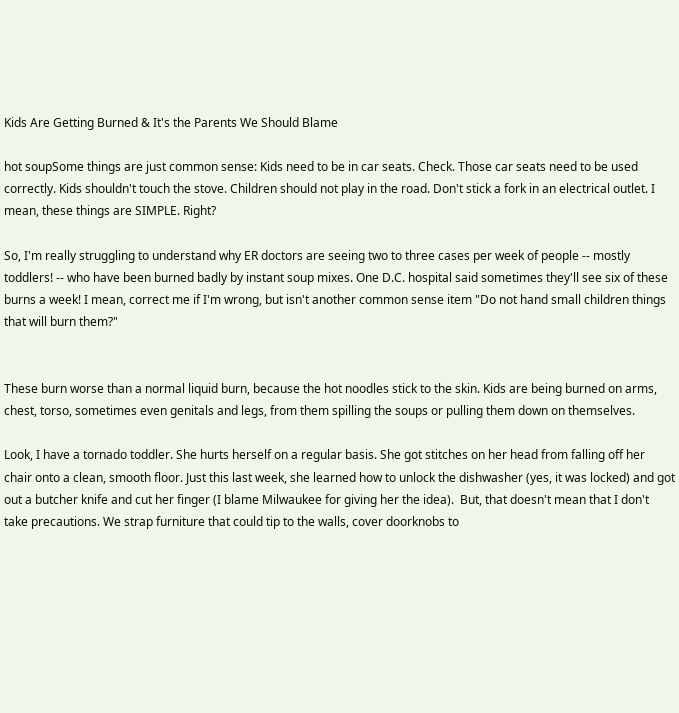Kids Are Getting Burned & It's the Parents We Should Blame

hot soupSome things are just common sense: Kids need to be in car seats. Check. Those car seats need to be used correctly. Kids shouldn't touch the stove. Children should not play in the road. Don't stick a fork in an electrical outlet. I mean, these things are SIMPLE. Right?

So, I'm really struggling to understand why ER doctors are seeing two to three cases per week of people -- mostly toddlers! -- who have been burned badly by instant soup mixes. One D.C. hospital said sometimes they'll see six of these burns a week! I mean, correct me if I'm wrong, but isn't another common sense item "Do not hand small children things that will burn them?"


These burn worse than a normal liquid burn, because the hot noodles stick to the skin. Kids are being burned on arms, chest, torso, sometimes even genitals and legs, from them spilling the soups or pulling them down on themselves.

Look, I have a tornado toddler. She hurts herself on a regular basis. She got stitches on her head from falling off her chair onto a clean, smooth floor. Just this last week, she learned how to unlock the dishwasher (yes, it was locked) and got out a butcher knife and cut her finger (I blame Milwaukee for giving her the idea).  But, that doesn't mean that I don't take precautions. We strap furniture that could tip to the walls, cover doorknobs to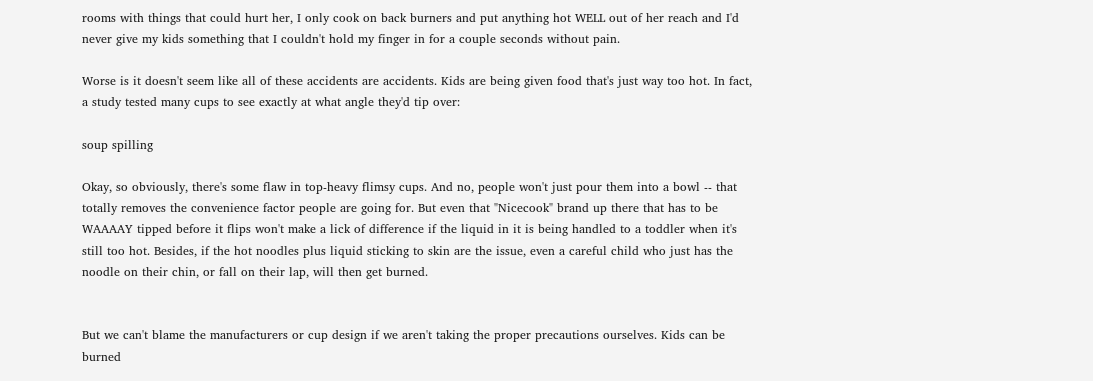rooms with things that could hurt her, I only cook on back burners and put anything hot WELL out of her reach and I'd never give my kids something that I couldn't hold my finger in for a couple seconds without pain.

Worse is it doesn't seem like all of these accidents are accidents. Kids are being given food that's just way too hot. In fact, a study tested many cups to see exactly at what angle they'd tip over:

soup spilling

Okay, so obviously, there's some flaw in top-heavy flimsy cups. And no, people won't just pour them into a bowl -- that totally removes the convenience factor people are going for. But even that "Nicecook" brand up there that has to be WAAAAY tipped before it flips won't make a lick of difference if the liquid in it is being handled to a toddler when it's still too hot. Besides, if the hot noodles plus liquid sticking to skin are the issue, even a careful child who just has the noodle on their chin, or fall on their lap, will then get burned.


But we can't blame the manufacturers or cup design if we aren't taking the proper precautions ourselves. Kids can be burned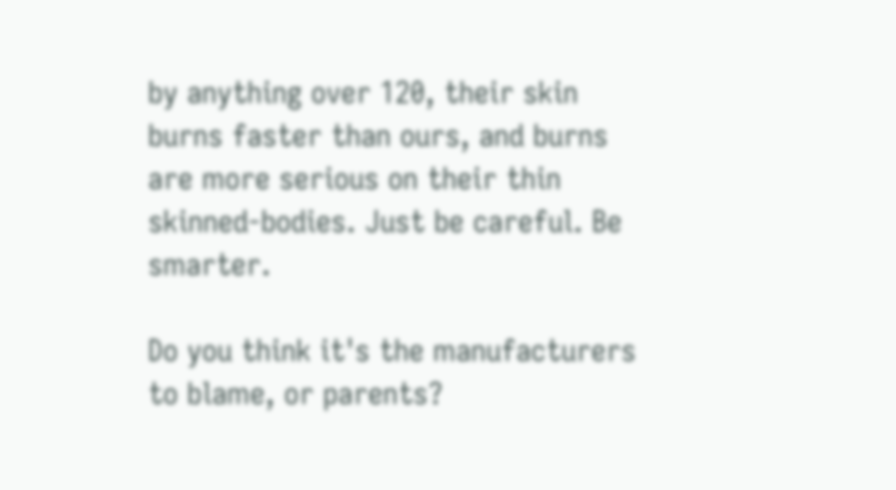by anything over 120, their skin burns faster than ours, and burns are more serious on their thin skinned-bodies. Just be careful. Be smarter.

Do you think it's the manufacturers to blame, or parents?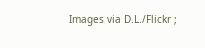Images via D.L./Flickr ;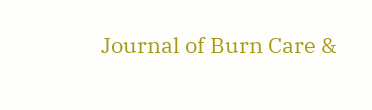Journal of Burn Care &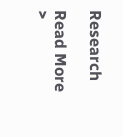Research

Read More >